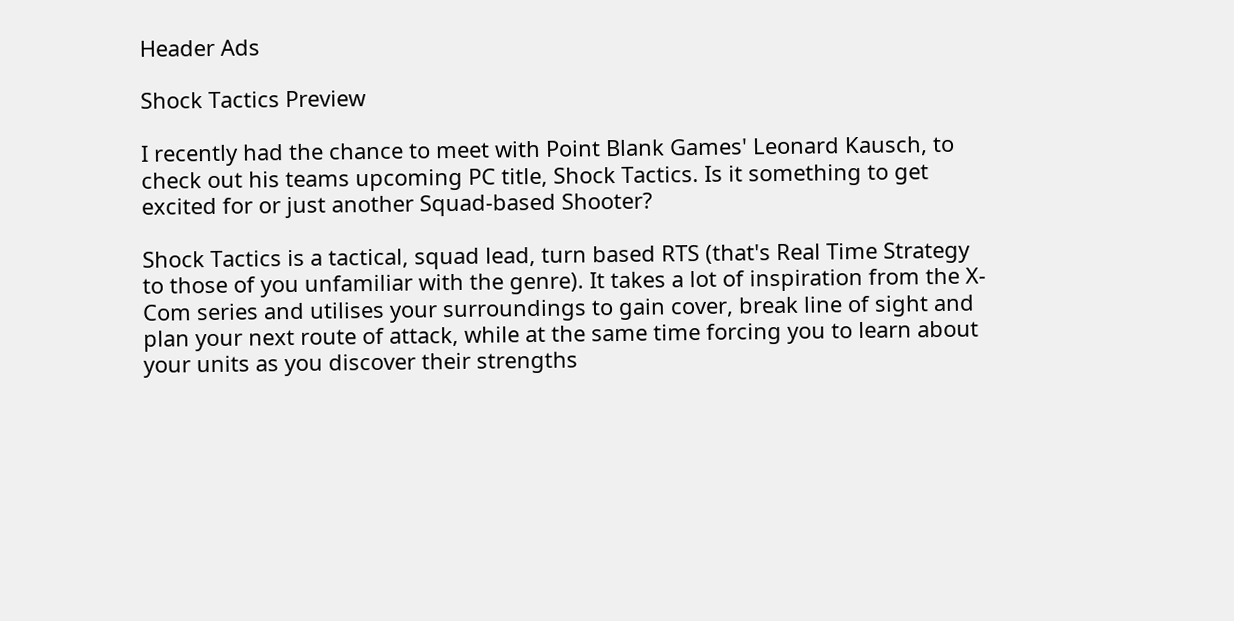Header Ads

Shock Tactics Preview

I recently had the chance to meet with Point Blank Games' Leonard Kausch, to check out his teams upcoming PC title, Shock Tactics. Is it something to get excited for or just another Squad-based Shooter?

Shock Tactics is a tactical, squad lead, turn based RTS (that's Real Time Strategy to those of you unfamiliar with the genre). It takes a lot of inspiration from the X-Com series and utilises your surroundings to gain cover, break line of sight and plan your next route of attack, while at the same time forcing you to learn about your units as you discover their strengths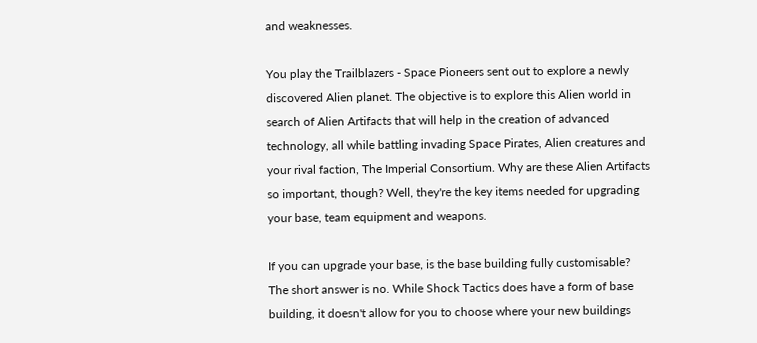and weaknesses.

You play the Trailblazers - Space Pioneers sent out to explore a newly discovered Alien planet. The objective is to explore this Alien world in search of Alien Artifacts that will help in the creation of advanced technology, all while battling invading Space Pirates, Alien creatures and your rival faction, The Imperial Consortium. Why are these Alien Artifacts so important, though? Well, they're the key items needed for upgrading your base, team equipment and weapons.

If you can upgrade your base, is the base building fully customisable? The short answer is no. While Shock Tactics does have a form of base building, it doesn't allow for you to choose where your new buildings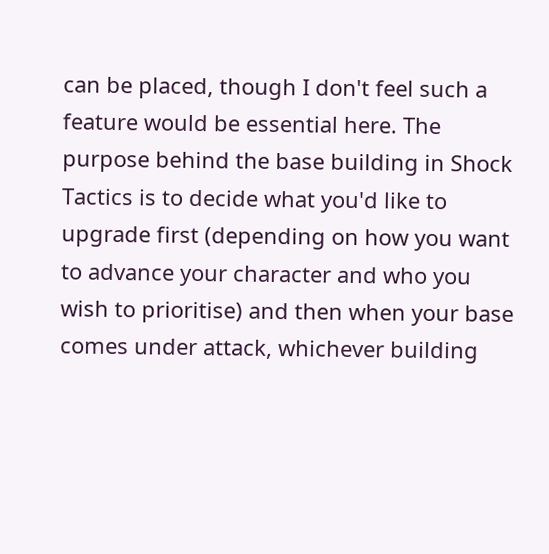can be placed, though I don't feel such a feature would be essential here. The purpose behind the base building in Shock Tactics is to decide what you'd like to upgrade first (depending on how you want to advance your character and who you wish to prioritise) and then when your base comes under attack, whichever building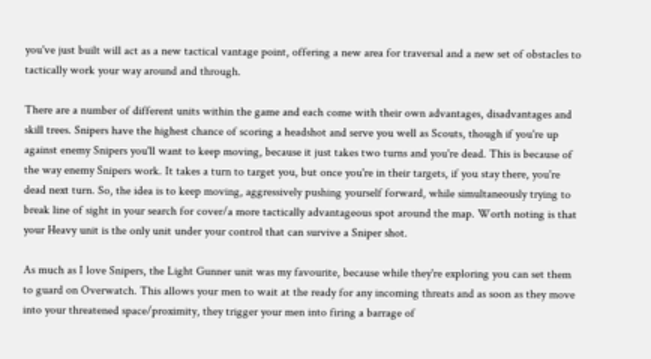you've just built will act as a new tactical vantage point, offering a new area for traversal and a new set of obstacles to tactically work your way around and through.

There are a number of different units within the game and each come with their own advantages, disadvantages and skill trees. Snipers have the highest chance of scoring a headshot and serve you well as Scouts, though if you're up against enemy Snipers you'll want to keep moving, because it just takes two turns and you're dead. This is because of the way enemy Snipers work. It takes a turn to target you, but once you're in their targets, if you stay there, you're dead next turn. So, the idea is to keep moving, aggressively pushing yourself forward, while simultaneously trying to break line of sight in your search for cover/a more tactically advantageous spot around the map. Worth noting is that your Heavy unit is the only unit under your control that can survive a Sniper shot.

As much as I love Snipers, the Light Gunner unit was my favourite, because while they're exploring you can set them to guard on Overwatch. This allows your men to wait at the ready for any incoming threats and as soon as they move into your threatened space/proximity, they trigger your men into firing a barrage of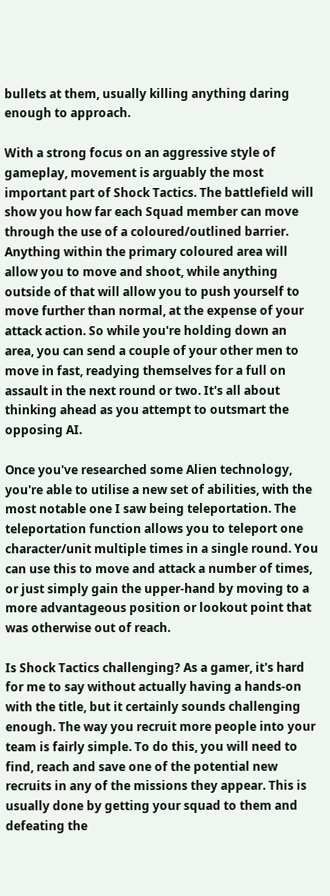bullets at them, usually killing anything daring enough to approach.

With a strong focus on an aggressive style of gameplay, movement is arguably the most important part of Shock Tactics. The battlefield will show you how far each Squad member can move through the use of a coloured/outlined barrier. Anything within the primary coloured area will allow you to move and shoot, while anything outside of that will allow you to push yourself to move further than normal, at the expense of your attack action. So while you're holding down an area, you can send a couple of your other men to move in fast, readying themselves for a full on assault in the next round or two. It's all about thinking ahead as you attempt to outsmart the opposing AI.

Once you've researched some Alien technology, you're able to utilise a new set of abilities, with the most notable one I saw being teleportation. The teleportation function allows you to teleport one character/unit multiple times in a single round. You can use this to move and attack a number of times, or just simply gain the upper-hand by moving to a more advantageous position or lookout point that was otherwise out of reach.

Is Shock Tactics challenging? As a gamer, it's hard for me to say without actually having a hands-on with the title, but it certainly sounds challenging enough. The way you recruit more people into your team is fairly simple. To do this, you will need to find, reach and save one of the potential new recruits in any of the missions they appear. This is usually done by getting your squad to them and defeating the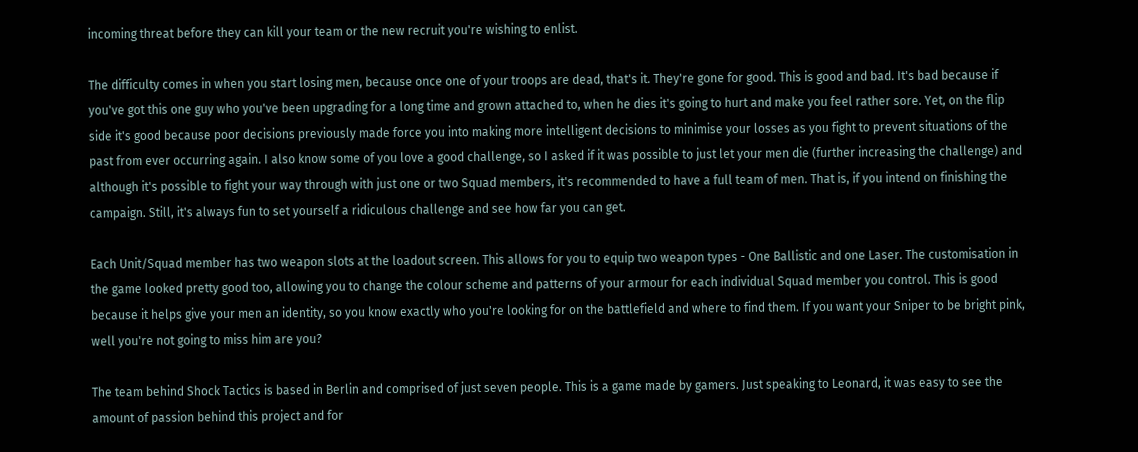incoming threat before they can kill your team or the new recruit you're wishing to enlist.

The difficulty comes in when you start losing men, because once one of your troops are dead, that's it. They're gone for good. This is good and bad. It's bad because if you've got this one guy who you've been upgrading for a long time and grown attached to, when he dies it's going to hurt and make you feel rather sore. Yet, on the flip side it's good because poor decisions previously made force you into making more intelligent decisions to minimise your losses as you fight to prevent situations of the past from ever occurring again. I also know some of you love a good challenge, so I asked if it was possible to just let your men die (further increasing the challenge) and although it's possible to fight your way through with just one or two Squad members, it's recommended to have a full team of men. That is, if you intend on finishing the campaign. Still, it's always fun to set yourself a ridiculous challenge and see how far you can get.

Each Unit/Squad member has two weapon slots at the loadout screen. This allows for you to equip two weapon types - One Ballistic and one Laser. The customisation in the game looked pretty good too, allowing you to change the colour scheme and patterns of your armour for each individual Squad member you control. This is good because it helps give your men an identity, so you know exactly who you're looking for on the battlefield and where to find them. If you want your Sniper to be bright pink, well you're not going to miss him are you?

The team behind Shock Tactics is based in Berlin and comprised of just seven people. This is a game made by gamers. Just speaking to Leonard, it was easy to see the amount of passion behind this project and for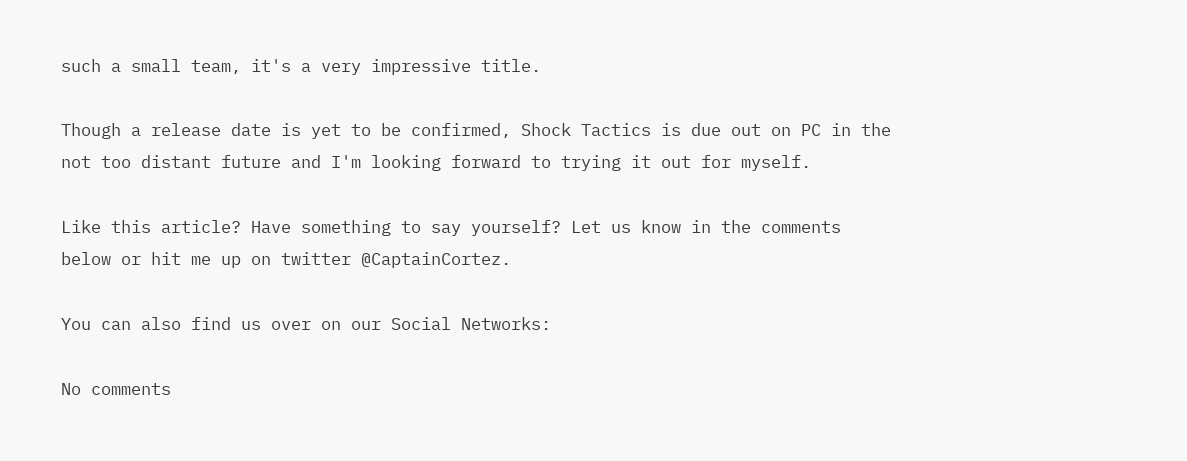such a small team, it's a very impressive title.

Though a release date is yet to be confirmed, Shock Tactics is due out on PC in the not too distant future and I'm looking forward to trying it out for myself.

Like this article? Have something to say yourself? Let us know in the comments below or hit me up on twitter @CaptainCortez.

You can also find us over on our Social Networks:

No comments